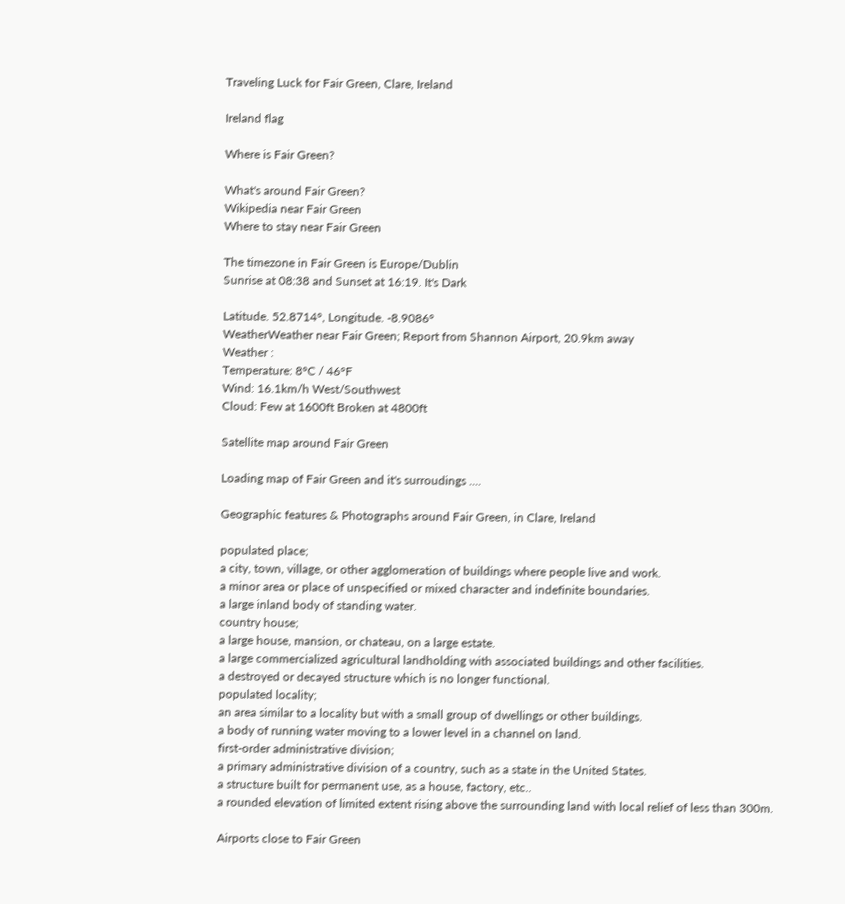Traveling Luck for Fair Green, Clare, Ireland

Ireland flag

Where is Fair Green?

What's around Fair Green?
Wikipedia near Fair Green
Where to stay near Fair Green

The timezone in Fair Green is Europe/Dublin
Sunrise at 08:38 and Sunset at 16:19. It's Dark

Latitude. 52.8714°, Longitude. -8.9086°
WeatherWeather near Fair Green; Report from Shannon Airport, 20.9km away
Weather :
Temperature: 8°C / 46°F
Wind: 16.1km/h West/Southwest
Cloud: Few at 1600ft Broken at 4800ft

Satellite map around Fair Green

Loading map of Fair Green and it's surroudings ....

Geographic features & Photographs around Fair Green, in Clare, Ireland

populated place;
a city, town, village, or other agglomeration of buildings where people live and work.
a minor area or place of unspecified or mixed character and indefinite boundaries.
a large inland body of standing water.
country house;
a large house, mansion, or chateau, on a large estate.
a large commercialized agricultural landholding with associated buildings and other facilities.
a destroyed or decayed structure which is no longer functional.
populated locality;
an area similar to a locality but with a small group of dwellings or other buildings.
a body of running water moving to a lower level in a channel on land.
first-order administrative division;
a primary administrative division of a country, such as a state in the United States.
a structure built for permanent use, as a house, factory, etc..
a rounded elevation of limited extent rising above the surrounding land with local relief of less than 300m.

Airports close to Fair Green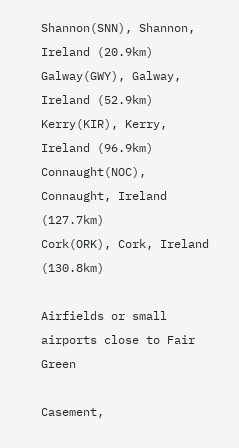Shannon(SNN), Shannon, Ireland (20.9km)
Galway(GWY), Galway, Ireland (52.9km)
Kerry(KIR), Kerry, Ireland (96.9km)
Connaught(NOC), Connaught, Ireland (127.7km)
Cork(ORK), Cork, Ireland (130.8km)

Airfields or small airports close to Fair Green

Casement,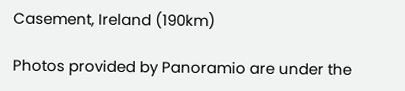Casement, Ireland (190km)

Photos provided by Panoramio are under the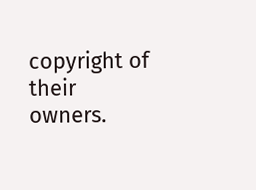copyright of their owners.